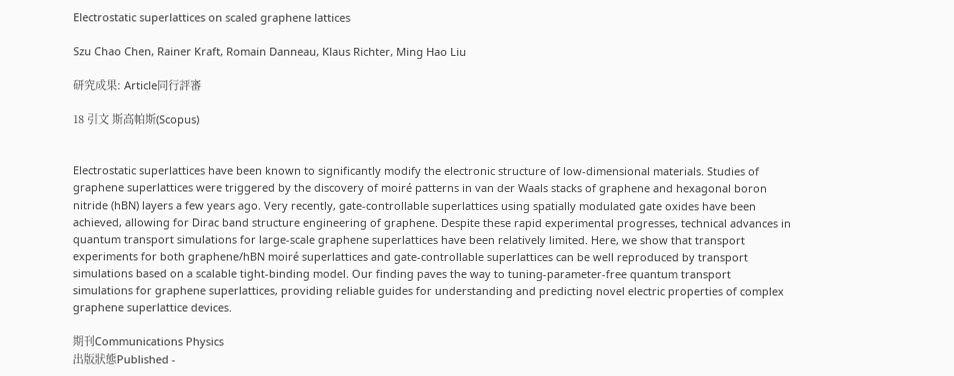Electrostatic superlattices on scaled graphene lattices

Szu Chao Chen, Rainer Kraft, Romain Danneau, Klaus Richter, Ming Hao Liu

研究成果: Article同行評審

18 引文 斯高帕斯(Scopus)


Electrostatic superlattices have been known to significantly modify the electronic structure of low-dimensional materials. Studies of graphene superlattices were triggered by the discovery of moiré patterns in van der Waals stacks of graphene and hexagonal boron nitride (hBN) layers a few years ago. Very recently, gate-controllable superlattices using spatially modulated gate oxides have been achieved, allowing for Dirac band structure engineering of graphene. Despite these rapid experimental progresses, technical advances in quantum transport simulations for large-scale graphene superlattices have been relatively limited. Here, we show that transport experiments for both graphene/hBN moiré superlattices and gate-controllable superlattices can be well reproduced by transport simulations based on a scalable tight-binding model. Our finding paves the way to tuning-parameter-free quantum transport simulations for graphene superlattices, providing reliable guides for understanding and predicting novel electric properties of complex graphene superlattice devices.

期刊Communications Physics
出版狀態Published -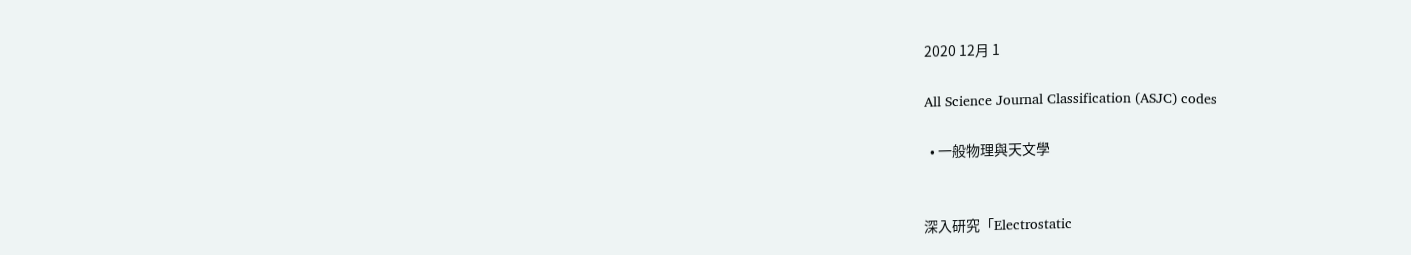2020 12月 1

All Science Journal Classification (ASJC) codes

  • 一般物理與天文學


深入研究「Electrostatic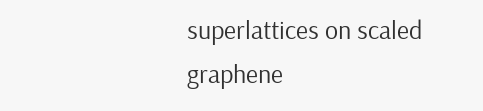superlattices on scaled graphene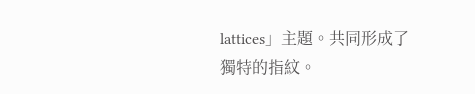lattices」主題。共同形成了獨特的指紋。